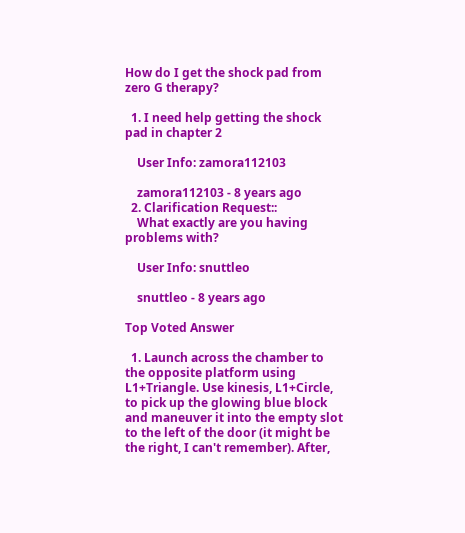How do I get the shock pad from zero G therapy?

  1. I need help getting the shock pad in chapter 2

    User Info: zamora112103

    zamora112103 - 8 years ago
  2. Clarification Request::
    What exactly are you having problems with?

    User Info: snuttleo

    snuttleo - 8 years ago

Top Voted Answer

  1. Launch across the chamber to the opposite platform using L1+Triangle. Use kinesis, L1+Circle, to pick up the glowing blue block and maneuver it into the empty slot to the left of the door (it might be the right, I can't remember). After,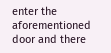enter the aforementioned door and there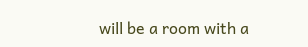will be a room with a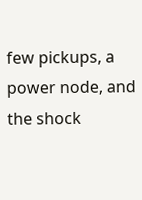few pickups, a power node, and the shock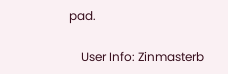pad.

    User Info: Zinmasterb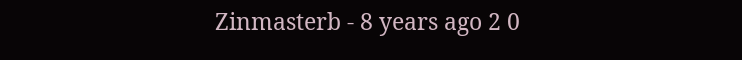Zinmasterb - 8 years ago 2 0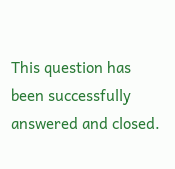This question has been successfully answered and closed.